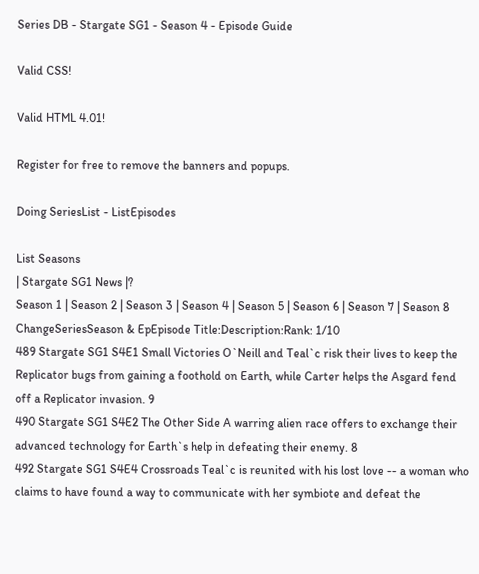Series DB - Stargate SG1 - Season 4 - Episode Guide

Valid CSS!

Valid HTML 4.01!

Register for free to remove the banners and popups.

Doing SeriesList - ListEpisodes

List Seasons
| Stargate SG1 News |?
Season 1 | Season 2 | Season 3 | Season 4 | Season 5 | Season 6 | Season 7 | Season 8
ChangeSeriesSeason & EpEpisode Title:Description:Rank: 1/10
489 Stargate SG1 S4E1 Small Victories O`Neill and Teal`c risk their lives to keep the Replicator bugs from gaining a foothold on Earth, while Carter helps the Asgard fend off a Replicator invasion. 9
490 Stargate SG1 S4E2 The Other Side A warring alien race offers to exchange their advanced technology for Earth`s help in defeating their enemy. 8
492 Stargate SG1 S4E4 Crossroads Teal`c is reunited with his lost love -- a woman who claims to have found a way to communicate with her symbiote and defeat the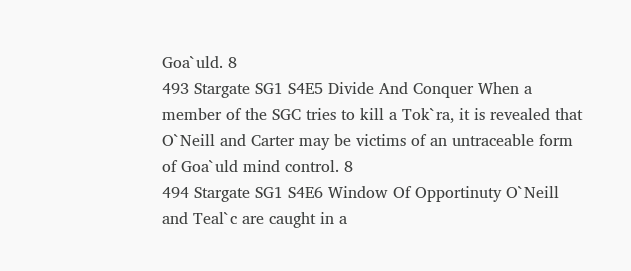Goa`uld. 8
493 Stargate SG1 S4E5 Divide And Conquer When a member of the SGC tries to kill a Tok`ra, it is revealed that O`Neill and Carter may be victims of an untraceable form of Goa`uld mind control. 8
494 Stargate SG1 S4E6 Window Of Opportinuty O`Neill and Teal`c are caught in a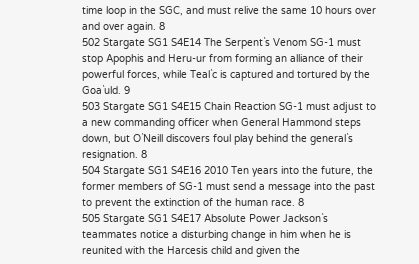time loop in the SGC, and must relive the same 10 hours over and over again. 8
502 Stargate SG1 S4E14 The Serpent`s Venom SG-1 must stop Apophis and Heru-ur from forming an alliance of their powerful forces, while Teal`c is captured and tortured by the Goa`uld. 9
503 Stargate SG1 S4E15 Chain Reaction SG-1 must adjust to a new commanding officer when General Hammond steps down, but O`Neill discovers foul play behind the general`s resignation. 8
504 Stargate SG1 S4E16 2010 Ten years into the future, the former members of SG-1 must send a message into the past to prevent the extinction of the human race. 8
505 Stargate SG1 S4E17 Absolute Power Jackson`s teammates notice a disturbing change in him when he is reunited with the Harcesis child and given the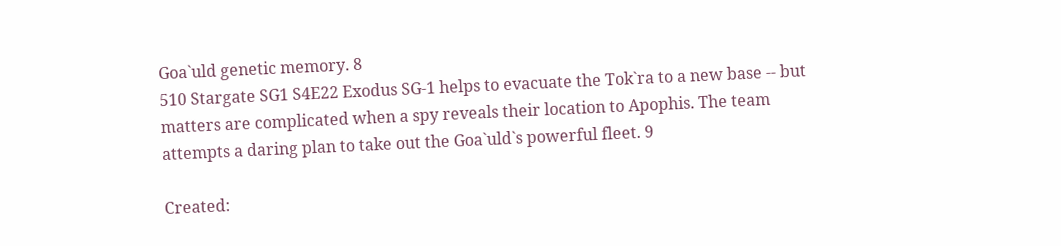Goa`uld genetic memory. 8
510 Stargate SG1 S4E22 Exodus SG-1 helps to evacuate the Tok`ra to a new base -- but matters are complicated when a spy reveals their location to Apophis. The team attempts a daring plan to take out the Goa`uld`s powerful fleet. 9

Created: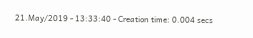21.May/2019 - 13:33:40 - Creation time: 0.004 secs